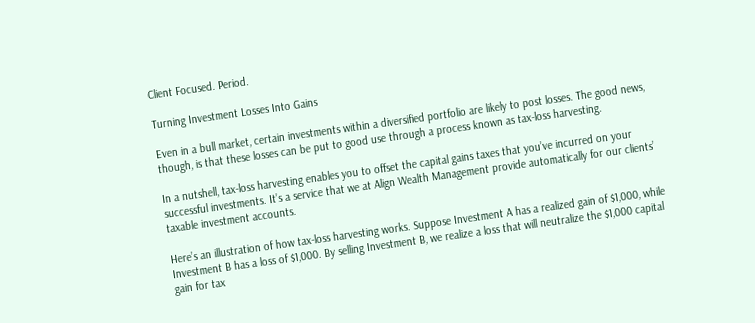Client Focused. Period.

Turning Investment Losses Into Gains

Even in a bull market, certain investments within a diversified portfolio are likely to post losses. The good news, though, is that these losses can be put to good use through a process known as tax-loss harvesting.

In a nutshell, tax-loss harvesting enables you to offset the capital gains taxes that you’ve incurred on your successful investments. It’s a service that we at Align Wealth Management provide automatically for our clients’ taxable investment accounts.

Here’s an illustration of how tax-loss harvesting works. Suppose Investment A has a realized gain of $1,000, while Investment B has a loss of $1,000. By selling Investment B, we realize a loss that will neutralize the $1,000 capital gain for tax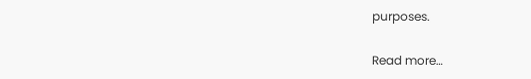purposes.

Read more…